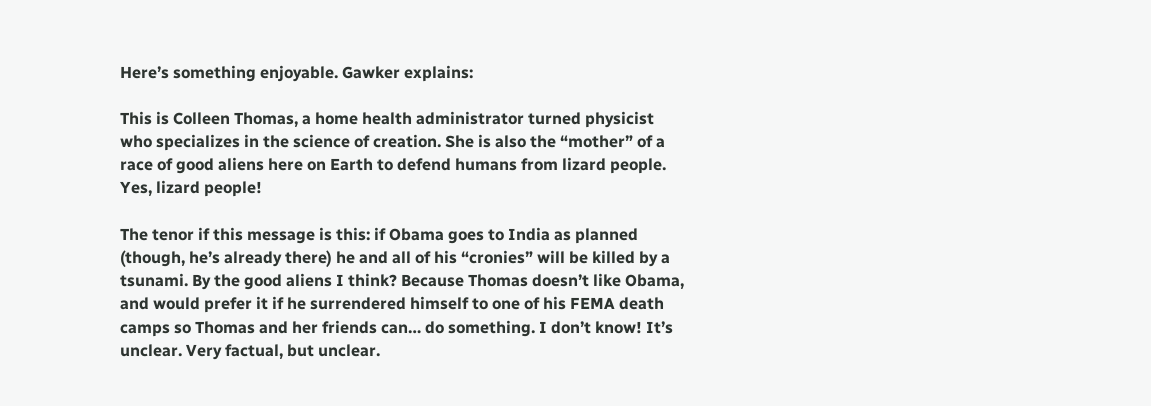Here’s something enjoyable. Gawker explains:

This is Colleen Thomas, a home health administrator turned physicist who specializes in the science of creation. She is also the “mother” of a race of good aliens here on Earth to defend humans from lizard people. Yes, lizard people!

The tenor if this message is this: if Obama goes to India as planned (though, he’s already there) he and all of his “cronies” will be killed by a tsunami. By the good aliens I think? Because Thomas doesn’t like Obama, and would prefer it if he surrendered himself to one of his FEMA death camps so Thomas and her friends can… do something. I don’t know! It’s unclear. Very factual, but unclear.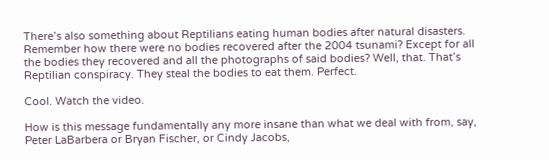There’s also something about Reptilians eating human bodies after natural disasters. Remember how there were no bodies recovered after the 2004 tsunami? Except for all the bodies they recovered and all the photographs of said bodies? Well, that. That’s Reptilian conspiracy. They steal the bodies to eat them. Perfect.

Cool. Watch the video.

How is this message fundamentally any more insane than what we deal with from, say, Peter LaBarbera or Bryan Fischer, or Cindy Jacobs,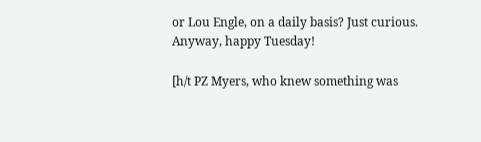or Lou Engle, on a daily basis? Just curious. Anyway, happy Tuesday!

[h/t PZ Myers, who knew something was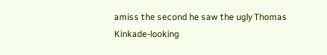amiss the second he saw the ugly Thomas Kinkade-looking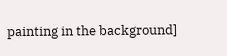painting in the background]